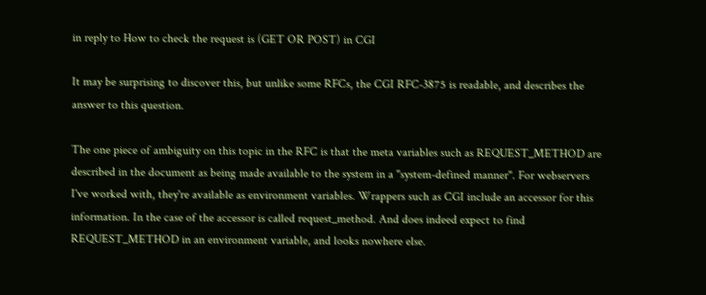in reply to How to check the request is (GET OR POST) in CGI

It may be surprising to discover this, but unlike some RFCs, the CGI RFC-3875 is readable, and describes the answer to this question.

The one piece of ambiguity on this topic in the RFC is that the meta variables such as REQUEST_METHOD are described in the document as being made available to the system in a "system-defined manner". For webservers I've worked with, they're available as environment variables. Wrappers such as CGI include an accessor for this information. In the case of the accessor is called request_method. And does indeed expect to find REQUEST_METHOD in an environment variable, and looks nowhere else.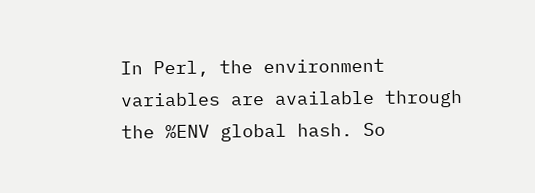In Perl, the environment variables are available through the %ENV global hash. So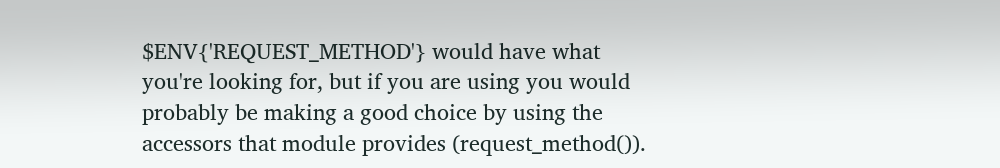$ENV{'REQUEST_METHOD'} would have what you're looking for, but if you are using you would probably be making a good choice by using the accessors that module provides (request_method()).